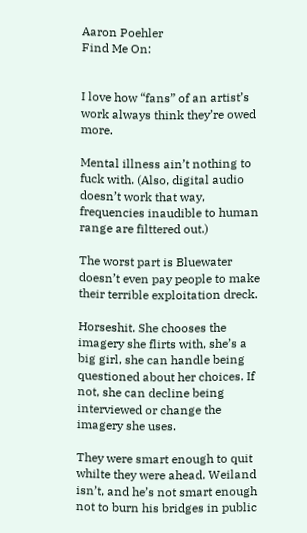Aaron Poehler
Find Me On:


I love how “fans” of an artist’s work always think they’re owed more.

Mental illness ain’t nothing to fuck with. (Also, digital audio doesn’t work that way, frequencies inaudible to human range are filttered out.)

The worst part is Bluewater doesn’t even pay people to make their terrible exploitation dreck.

Horseshit. She chooses the imagery she flirts with, she’s a big girl, she can handle being questioned about her choices. If not, she can decline being interviewed or change the imagery she uses.

They were smart enough to quit whilte they were ahead. Weiland isn’t, and he’s not smart enough not to burn his bridges in public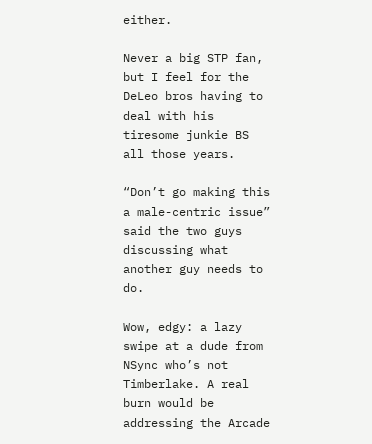either.

Never a big STP fan, but I feel for the DeLeo bros having to deal with his tiresome junkie BS all those years.

“Don’t go making this a male-centric issue” said the two guys discussing what another guy needs to do.

Wow, edgy: a lazy swipe at a dude from NSync who’s not Timberlake. A real burn would be addressing the Arcade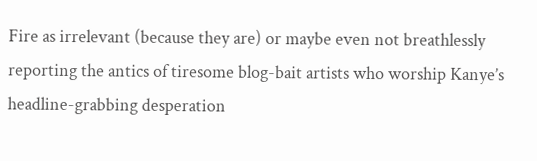Fire as irrelevant (because they are) or maybe even not breathlessly reporting the antics of tiresome blog-bait artists who worship Kanye’s headline-grabbing desperation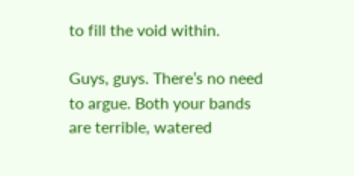to fill the void within.

Guys, guys. There’s no need to argue. Both your bands are terrible, watered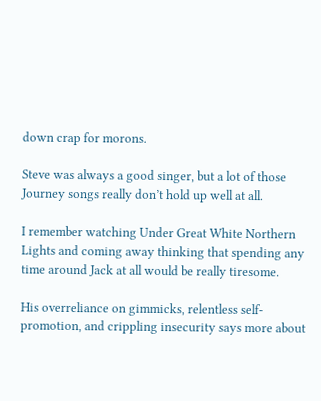down crap for morons.

Steve was always a good singer, but a lot of those Journey songs really don’t hold up well at all.

I remember watching Under Great White Northern Lights and coming away thinking that spending any time around Jack at all would be really tiresome.

His overreliance on gimmicks, relentless self-promotion, and crippling insecurity says more about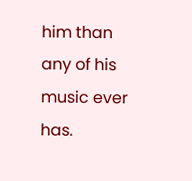him than any of his music ever has.